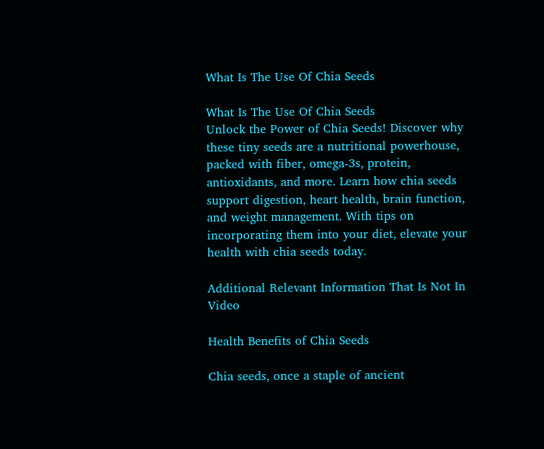What Is The Use Of Chia Seeds

What Is The Use Of Chia Seeds
Unlock the Power of Chia Seeds! Discover why these tiny seeds are a nutritional powerhouse, packed with fiber, omega-3s, protein, antioxidants, and more. Learn how chia seeds support digestion, heart health, brain function, and weight management. With tips on incorporating them into your diet, elevate your health with chia seeds today.

Additional Relevant Information That Is Not In Video

Health Benefits of Chia Seeds

Chia seeds, once a staple of ancient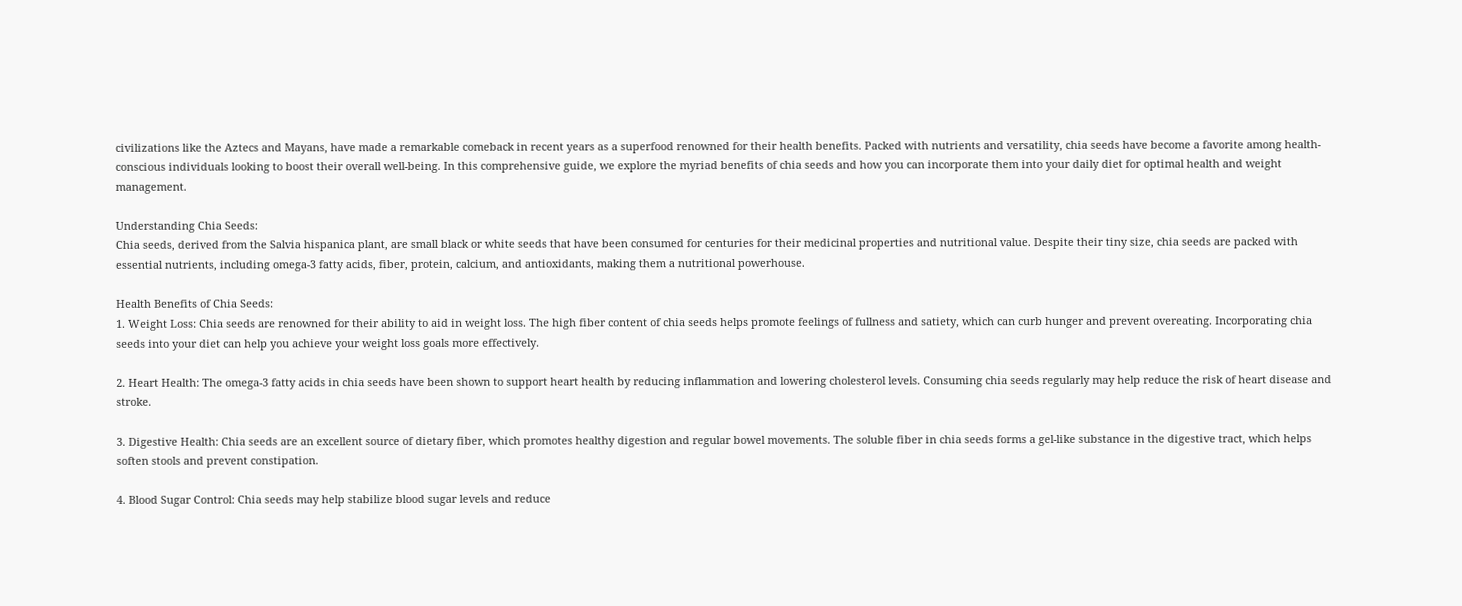civilizations like the Aztecs and Mayans, have made a remarkable comeback in recent years as a superfood renowned for their health benefits. Packed with nutrients and versatility, chia seeds have become a favorite among health-conscious individuals looking to boost their overall well-being. In this comprehensive guide, we explore the myriad benefits of chia seeds and how you can incorporate them into your daily diet for optimal health and weight management.

Understanding Chia Seeds:
Chia seeds, derived from the Salvia hispanica plant, are small black or white seeds that have been consumed for centuries for their medicinal properties and nutritional value. Despite their tiny size, chia seeds are packed with essential nutrients, including omega-3 fatty acids, fiber, protein, calcium, and antioxidants, making them a nutritional powerhouse.

Health Benefits of Chia Seeds:
1. Weight Loss: Chia seeds are renowned for their ability to aid in weight loss. The high fiber content of chia seeds helps promote feelings of fullness and satiety, which can curb hunger and prevent overeating. Incorporating chia seeds into your diet can help you achieve your weight loss goals more effectively.

2. Heart Health: The omega-3 fatty acids in chia seeds have been shown to support heart health by reducing inflammation and lowering cholesterol levels. Consuming chia seeds regularly may help reduce the risk of heart disease and stroke.

3. Digestive Health: Chia seeds are an excellent source of dietary fiber, which promotes healthy digestion and regular bowel movements. The soluble fiber in chia seeds forms a gel-like substance in the digestive tract, which helps soften stools and prevent constipation.

4. Blood Sugar Control: Chia seeds may help stabilize blood sugar levels and reduce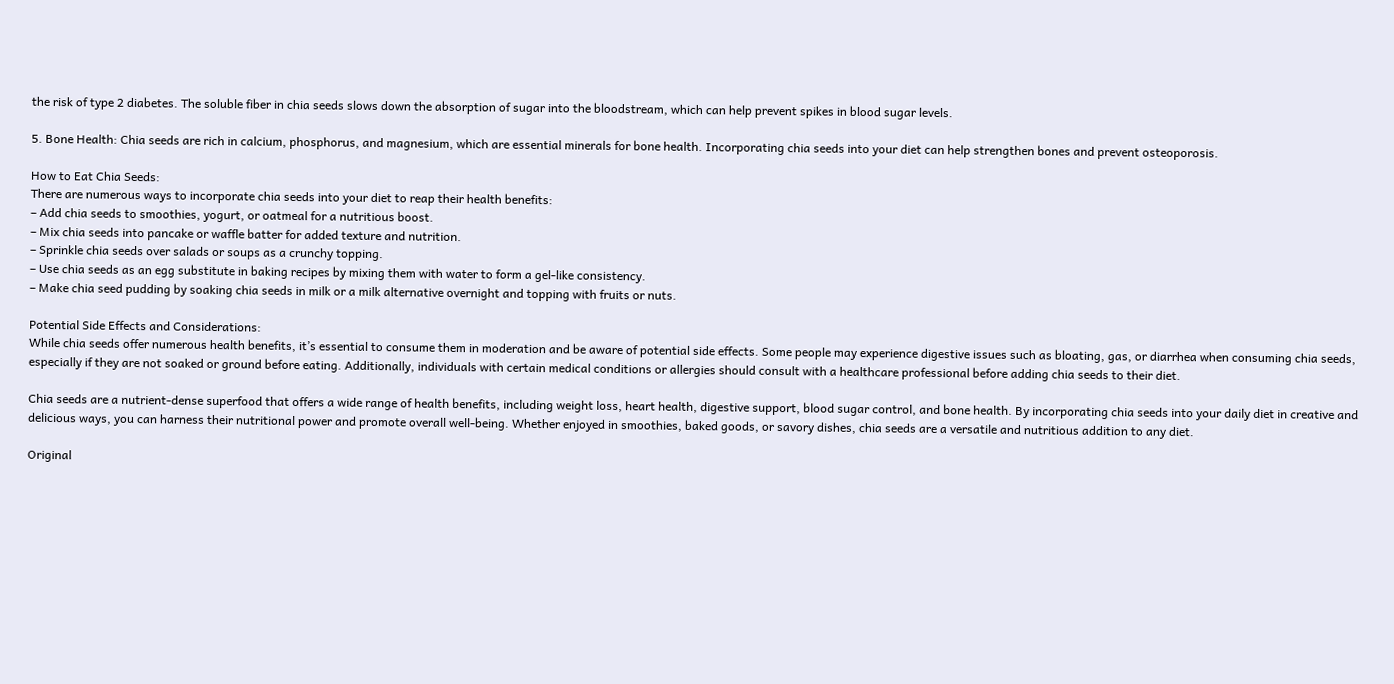the risk of type 2 diabetes. The soluble fiber in chia seeds slows down the absorption of sugar into the bloodstream, which can help prevent spikes in blood sugar levels.

5. Bone Health: Chia seeds are rich in calcium, phosphorus, and magnesium, which are essential minerals for bone health. Incorporating chia seeds into your diet can help strengthen bones and prevent osteoporosis.

How to Eat Chia Seeds:
There are numerous ways to incorporate chia seeds into your diet to reap their health benefits:
– Add chia seeds to smoothies, yogurt, or oatmeal for a nutritious boost.
– Mix chia seeds into pancake or waffle batter for added texture and nutrition.
– Sprinkle chia seeds over salads or soups as a crunchy topping.
– Use chia seeds as an egg substitute in baking recipes by mixing them with water to form a gel-like consistency.
– Make chia seed pudding by soaking chia seeds in milk or a milk alternative overnight and topping with fruits or nuts.

Potential Side Effects and Considerations:
While chia seeds offer numerous health benefits, it’s essential to consume them in moderation and be aware of potential side effects. Some people may experience digestive issues such as bloating, gas, or diarrhea when consuming chia seeds, especially if they are not soaked or ground before eating. Additionally, individuals with certain medical conditions or allergies should consult with a healthcare professional before adding chia seeds to their diet.

Chia seeds are a nutrient-dense superfood that offers a wide range of health benefits, including weight loss, heart health, digestive support, blood sugar control, and bone health. By incorporating chia seeds into your daily diet in creative and delicious ways, you can harness their nutritional power and promote overall well-being. Whether enjoyed in smoothies, baked goods, or savory dishes, chia seeds are a versatile and nutritious addition to any diet.

Original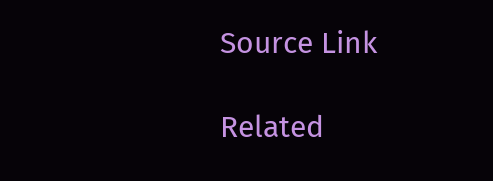Source Link

Related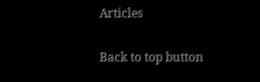Articles

Back to top button